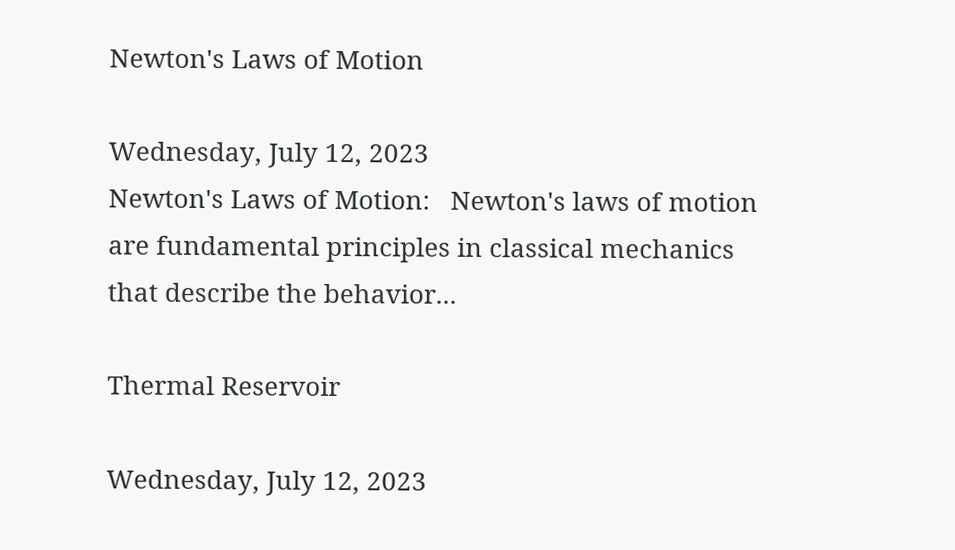Newton's Laws of Motion

Wednesday, July 12, 2023
Newton's Laws of Motion:   Newton's laws of motion are fundamental principles in classical mechanics that describe the behavior...

Thermal Reservoir

Wednesday, July 12, 2023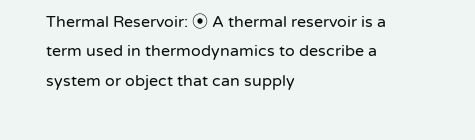Thermal Reservoir: ⦿ A thermal reservoir is a term used in thermodynamics to describe a system or object that can supply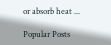or absorb heat ...

Popular Posts